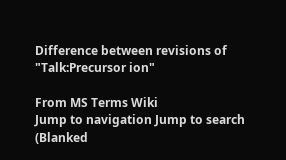Difference between revisions of "Talk:Precursor ion"

From MS Terms Wiki
Jump to navigation Jump to search
(Blanked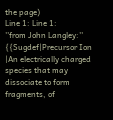the page)
Line 1: Line 1:
''from John Langley:''
{{Sugdef|Precursor Ion
|An electrically charged species that may dissociate to form fragments, of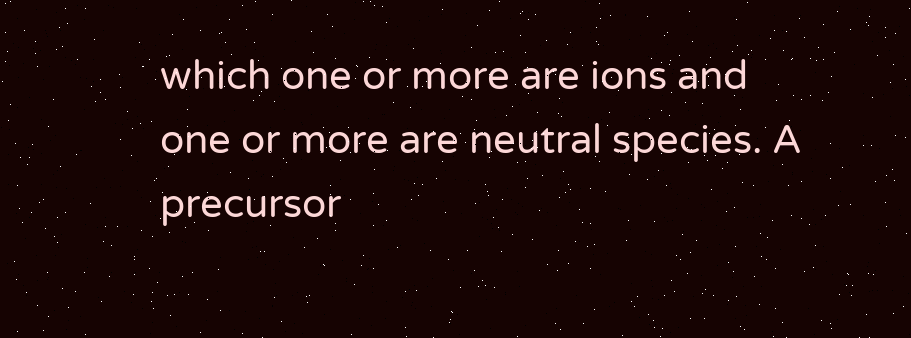which one or more are ions and one or more are neutral species. A precursor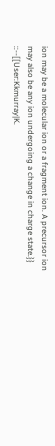ion may be a molecular ion or a fragment ion. A precursor ion may also be any ion undergoing a change in charge state.}}
::--[[User:Kkmurray|K.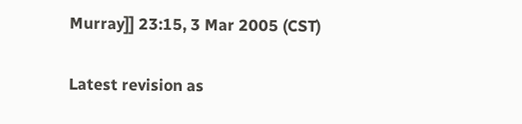Murray]] 23:15, 3 Mar 2005 (CST)

Latest revision as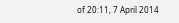of 20:11, 7 April 2014